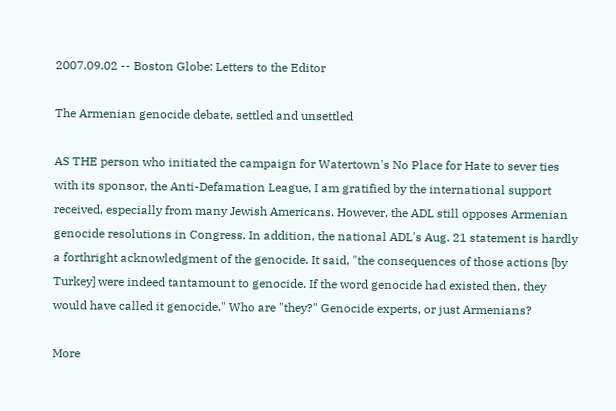2007.09.02 -- Boston Globe: Letters to the Editor

The Armenian genocide debate, settled and unsettled

AS THE person who initiated the campaign for Watertown's No Place for Hate to sever ties with its sponsor, the Anti-Defamation League, I am gratified by the international support received, especially from many Jewish Americans. However, the ADL still opposes Armenian genocide resolutions in Congress. In addition, the national ADL's Aug. 21 statement is hardly a forthright acknowledgment of the genocide. It said, "the consequences of those actions [by Turkey] were indeed tantamount to genocide. If the word genocide had existed then, they would have called it genocide." Who are "they?" Genocide experts, or just Armenians?

More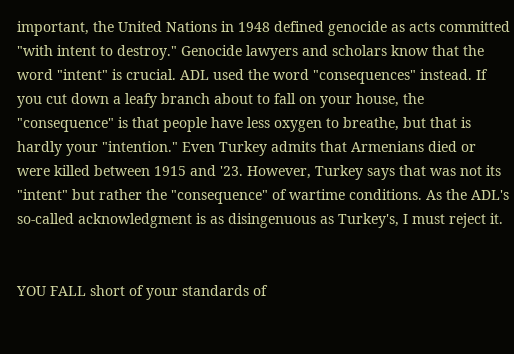important, the United Nations in 1948 defined genocide as acts committed "with intent to destroy." Genocide lawyers and scholars know that the word "intent" is crucial. ADL used the word "consequences" instead. If you cut down a leafy branch about to fall on your house, the "consequence" is that people have less oxygen to breathe, but that is hardly your "intention." Even Turkey admits that Armenians died or were killed between 1915 and '23. However, Turkey says that was not its "intent" but rather the "consequence" of wartime conditions. As the ADL's so-called acknowledgment is as disingenuous as Turkey's, I must reject it.


YOU FALL short of your standards of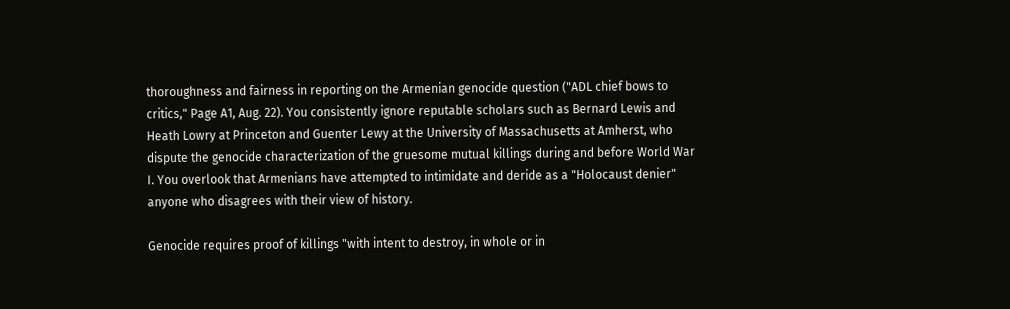thoroughness and fairness in reporting on the Armenian genocide question ("ADL chief bows to critics," Page A1, Aug. 22). You consistently ignore reputable scholars such as Bernard Lewis and Heath Lowry at Princeton and Guenter Lewy at the University of Massachusetts at Amherst, who dispute the genocide characterization of the gruesome mutual killings during and before World War I. You overlook that Armenians have attempted to intimidate and deride as a "Holocaust denier" anyone who disagrees with their view of history.

Genocide requires proof of killings "with intent to destroy, in whole or in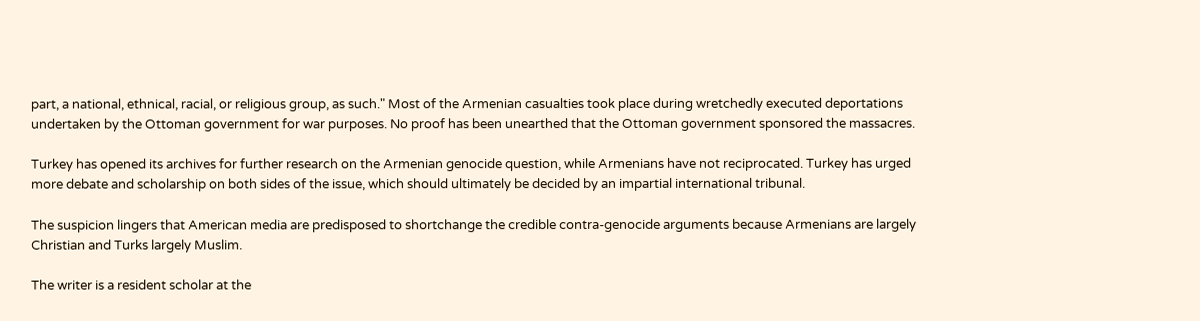part, a national, ethnical, racial, or religious group, as such." Most of the Armenian casualties took place during wretchedly executed deportations undertaken by the Ottoman government for war purposes. No proof has been unearthed that the Ottoman government sponsored the massacres.

Turkey has opened its archives for further research on the Armenian genocide question, while Armenians have not reciprocated. Turkey has urged more debate and scholarship on both sides of the issue, which should ultimately be decided by an impartial international tribunal.

The suspicion lingers that American media are predisposed to shortchange the credible contra-genocide arguments because Armenians are largely Christian and Turks largely Muslim.

The writer is a resident scholar at the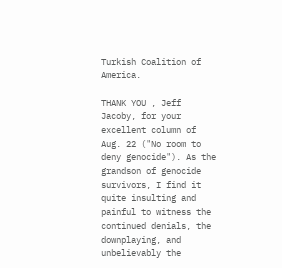Turkish Coalition of America.

THANK YOU , Jeff Jacoby, for your excellent column of Aug. 22 ("No room to deny genocide"). As the grandson of genocide survivors, I find it quite insulting and painful to witness the continued denials, the downplaying, and unbelievably the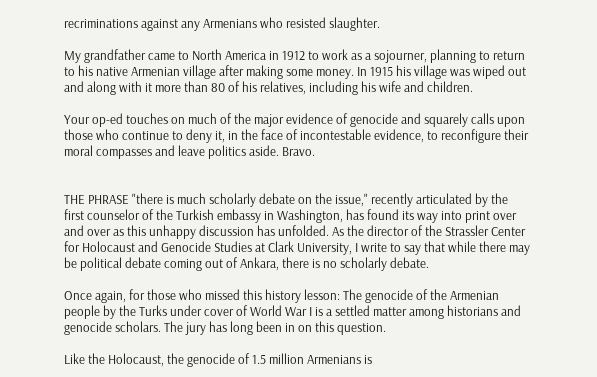recriminations against any Armenians who resisted slaughter.

My grandfather came to North America in 1912 to work as a sojourner, planning to return to his native Armenian village after making some money. In 1915 his village was wiped out and along with it more than 80 of his relatives, including his wife and children.

Your op-ed touches on much of the major evidence of genocide and squarely calls upon those who continue to deny it, in the face of incontestable evidence, to reconfigure their moral compasses and leave politics aside. Bravo.


THE PHRASE "there is much scholarly debate on the issue," recently articulated by the first counselor of the Turkish embassy in Washington, has found its way into print over and over as this unhappy discussion has unfolded. As the director of the Strassler Center for Holocaust and Genocide Studies at Clark University, I write to say that while there may be political debate coming out of Ankara, there is no scholarly debate.

Once again, for those who missed this history lesson: The genocide of the Armenian people by the Turks under cover of World War I is a settled matter among historians and genocide scholars. The jury has long been in on this question.

Like the Holocaust, the genocide of 1.5 million Armenians is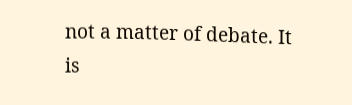not a matter of debate. It is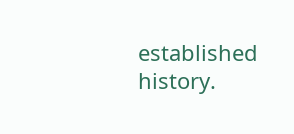established history.